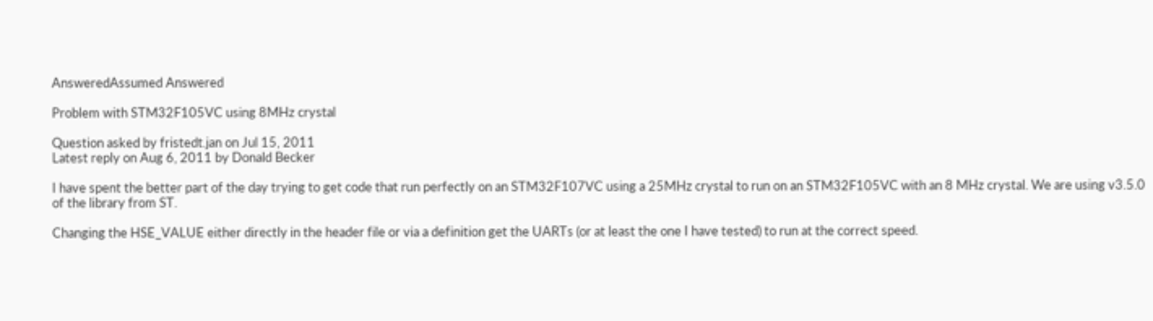AnsweredAssumed Answered

Problem with STM32F105VC using 8MHz crystal

Question asked by fristedt.jan on Jul 15, 2011
Latest reply on Aug 6, 2011 by Donald Becker

I have spent the better part of the day trying to get code that run perfectly on an STM32F107VC using a 25MHz crystal to run on an STM32F105VC with an 8 MHz crystal. We are using v3.5.0 of the library from ST.

Changing the HSE_VALUE either directly in the header file or via a definition get the UARTs (or at least the one I have tested) to run at the correct speed.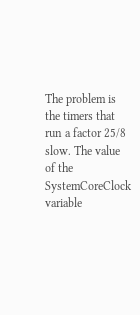The problem is the timers that run a factor 25/8 slow. The value of the SystemCoreClock variable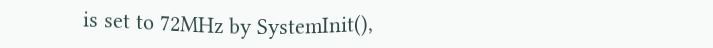is set to 72MHz by SystemInit(),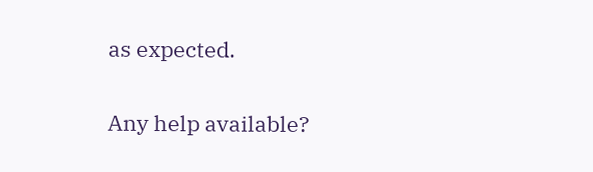as expected.

Any help available?